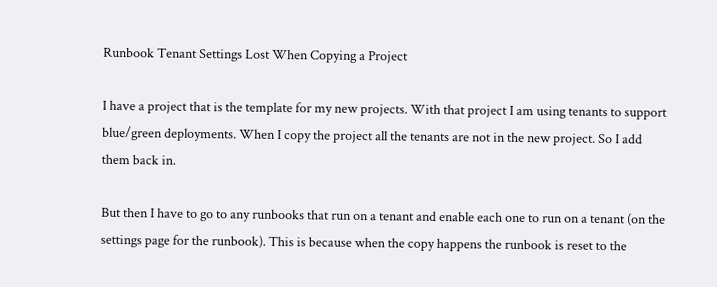Runbook Tenant Settings Lost When Copying a Project

I have a project that is the template for my new projects. With that project I am using tenants to support blue/green deployments. When I copy the project all the tenants are not in the new project. So I add them back in.

But then I have to go to any runbooks that run on a tenant and enable each one to run on a tenant (on the settings page for the runbook). This is because when the copy happens the runbook is reset to the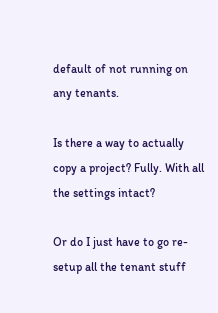default of not running on any tenants.

Is there a way to actually copy a project? Fully. With all the settings intact?

Or do I just have to go re-setup all the tenant stuff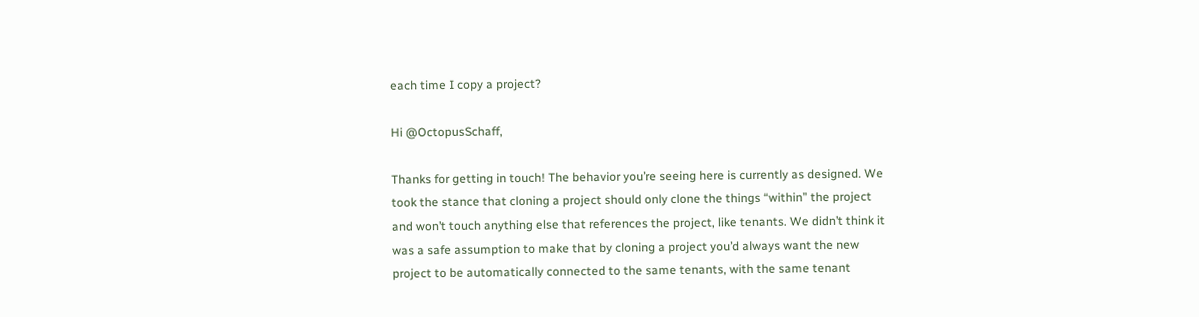each time I copy a project?

Hi @OctopusSchaff,

Thanks for getting in touch! The behavior you’re seeing here is currently as designed. We took the stance that cloning a project should only clone the things “within” the project and won’t touch anything else that references the project, like tenants. We didn’t think it was a safe assumption to make that by cloning a project you’d always want the new project to be automatically connected to the same tenants, with the same tenant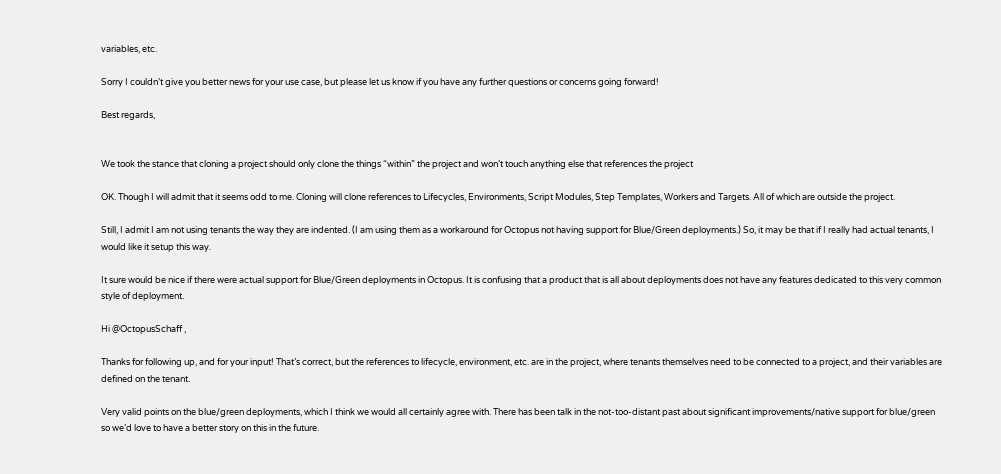variables, etc.

Sorry I couldn’t give you better news for your use case, but please let us know if you have any further questions or concerns going forward!

Best regards,


We took the stance that cloning a project should only clone the things “within” the project and won’t touch anything else that references the project

OK. Though I will admit that it seems odd to me. Cloning will clone references to Lifecycles, Environments, Script Modules, Step Templates, Workers and Targets. All of which are outside the project.

Still, I admit I am not using tenants the way they are indented. (I am using them as a workaround for Octopus not having support for Blue/Green deployments.) So, it may be that if I really had actual tenants, I would like it setup this way.

It sure would be nice if there were actual support for Blue/Green deployments in Octopus. It is confusing that a product that is all about deployments does not have any features dedicated to this very common style of deployment.

Hi @OctopusSchaff ,

Thanks for following up, and for your input! That’s correct, but the references to lifecycle, environment, etc. are in the project, where tenants themselves need to be connected to a project, and their variables are defined on the tenant.

Very valid points on the blue/green deployments, which I think we would all certainly agree with. There has been talk in the not-too-distant past about significant improvements/native support for blue/green so we’d love to have a better story on this in the future.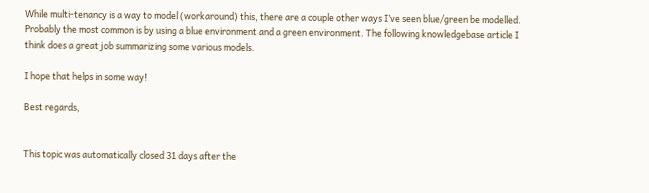While multi-tenancy is a way to model (workaround) this, there are a couple other ways I’ve seen blue/green be modelled. Probably the most common is by using a blue environment and a green environment. The following knowledgebase article I think does a great job summarizing some various models.

I hope that helps in some way!

Best regards,


This topic was automatically closed 31 days after the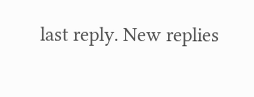last reply. New replies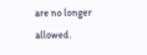are no longer allowed.